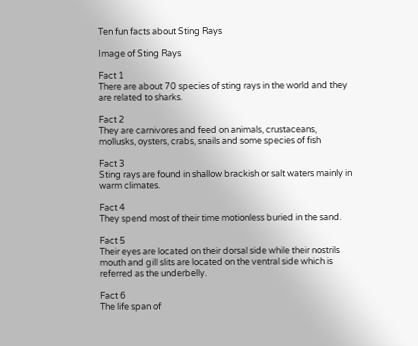Ten fun facts about Sting Rays

Image of Sting Rays

Fact 1
There are about 70 species of sting rays in the world and they are related to sharks.

Fact 2
They are carnivores and feed on animals, crustaceans, mollusks, oysters, crabs, snails and some species of fish

Fact 3
Sting rays are found in shallow brackish or salt waters mainly in warm climates.

Fact 4
They spend most of their time motionless buried in the sand.

Fact 5
Their eyes are located on their dorsal side while their nostrils mouth and gill slits are located on the ventral side which is referred as the underbelly.

Fact 6
The life span of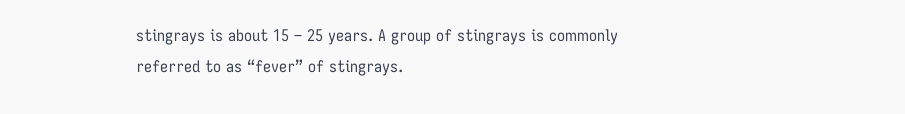stingrays is about 15 – 25 years. A group of stingrays is commonly referred to as “fever” of stingrays.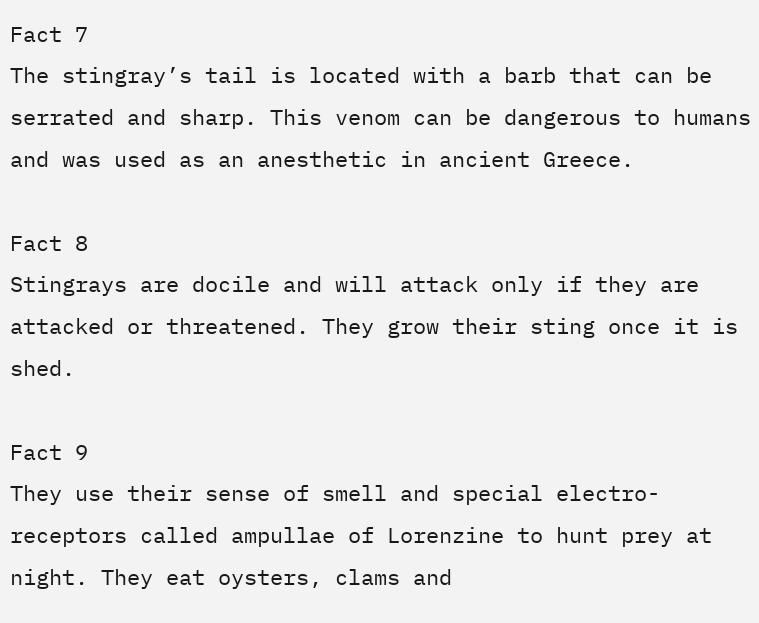Fact 7
The stingray’s tail is located with a barb that can be serrated and sharp. This venom can be dangerous to humans and was used as an anesthetic in ancient Greece.

Fact 8
Stingrays are docile and will attack only if they are attacked or threatened. They grow their sting once it is shed.

Fact 9
They use their sense of smell and special electro-receptors called ampullae of Lorenzine to hunt prey at night. They eat oysters, clams and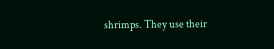shrimps. They use their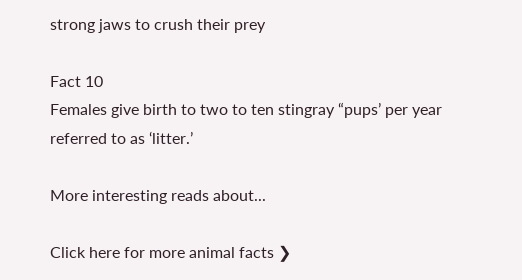strong jaws to crush their prey

Fact 10
Females give birth to two to ten stingray “pups’ per year referred to as ‘litter.’

More interesting reads about...

Click here for more animal facts ❯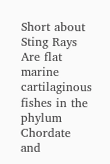Short about Sting Rays
Are flat marine cartilaginous fishes in the phylum Chordate and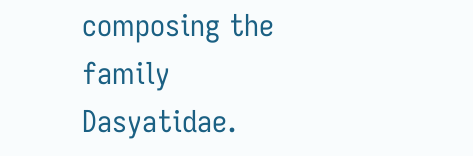composing the family Dasyatidae.